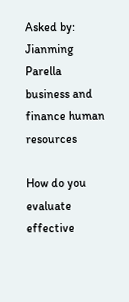Asked by: Jianming Parella
business and finance human resources

How do you evaluate effective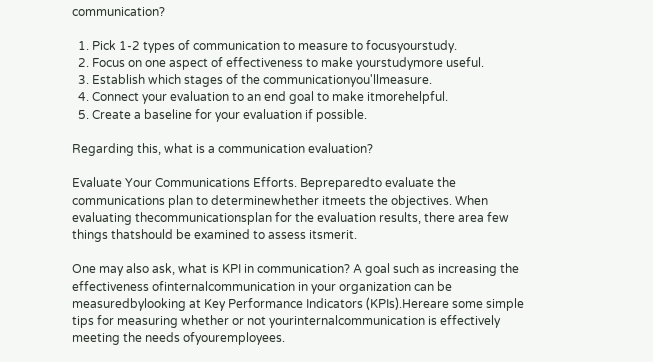communication?

  1. Pick 1-2 types of communication to measure to focusyourstudy.
  2. Focus on one aspect of effectiveness to make yourstudymore useful.
  3. Establish which stages of the communicationyou'llmeasure.
  4. Connect your evaluation to an end goal to make itmorehelpful.
  5. Create a baseline for your evaluation if possible.

Regarding this, what is a communication evaluation?

Evaluate Your Communications Efforts. Bepreparedto evaluate the communications plan to determinewhether itmeets the objectives. When evaluating thecommunicationsplan for the evaluation results, there area few things thatshould be examined to assess itsmerit.

One may also ask, what is KPI in communication? A goal such as increasing the effectiveness ofinternalcommunication in your organization can be measuredbylooking at Key Performance Indicators (KPIs).Hereare some simple tips for measuring whether or not yourinternalcommunication is effectively meeting the needs ofyouremployees.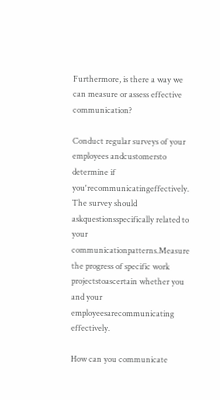Furthermore, is there a way we can measure or assess effective communication?

Conduct regular surveys of your employees andcustomersto determine if you'recommunicatingeffectively. The survey should askquestionsspecifically related to your communicationpatterns.Measure the progress of specific work projectstoascertain whether you and your employeesarecommunicating effectively.

How can you communicate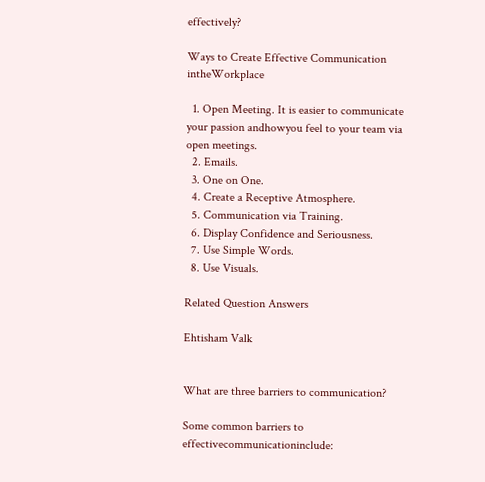effectively?

Ways to Create Effective Communication intheWorkplace

  1. Open Meeting. It is easier to communicate your passion andhowyou feel to your team via open meetings.
  2. Emails.
  3. One on One.
  4. Create a Receptive Atmosphere.
  5. Communication via Training.
  6. Display Confidence and Seriousness.
  7. Use Simple Words.
  8. Use Visuals.

Related Question Answers

Ehtisham Valk


What are three barriers to communication?

Some common barriers to effectivecommunicationinclude: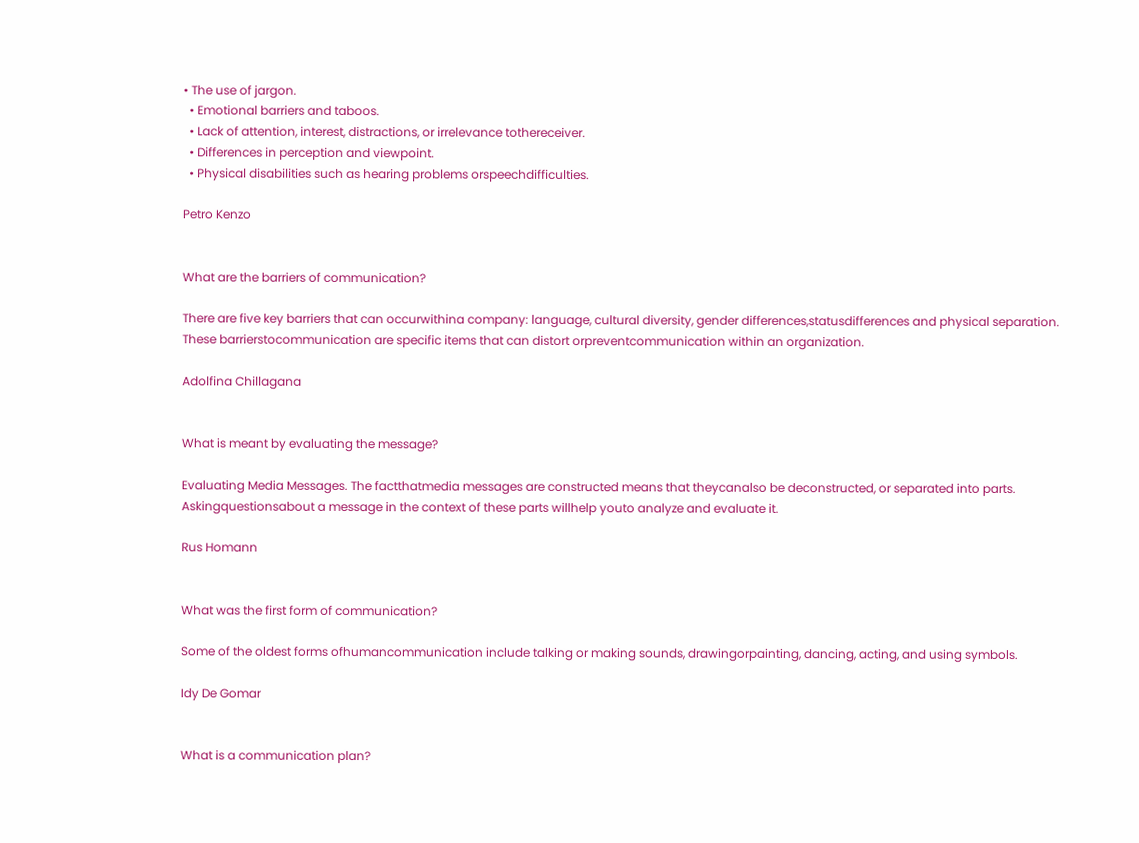• The use of jargon.
  • Emotional barriers and taboos.
  • Lack of attention, interest, distractions, or irrelevance tothereceiver.
  • Differences in perception and viewpoint.
  • Physical disabilities such as hearing problems orspeechdifficulties.

Petro Kenzo


What are the barriers of communication?

There are five key barriers that can occurwithina company: language, cultural diversity, gender differences,statusdifferences and physical separation. These barrierstocommunication are specific items that can distort orpreventcommunication within an organization.

Adolfina Chillagana


What is meant by evaluating the message?

Evaluating Media Messages. The factthatmedia messages are constructed means that theycanalso be deconstructed, or separated into parts. Askingquestionsabout a message in the context of these parts willhelp youto analyze and evaluate it.

Rus Homann


What was the first form of communication?

Some of the oldest forms ofhumancommunication include talking or making sounds, drawingorpainting, dancing, acting, and using symbols.

Idy De Gomar


What is a communication plan?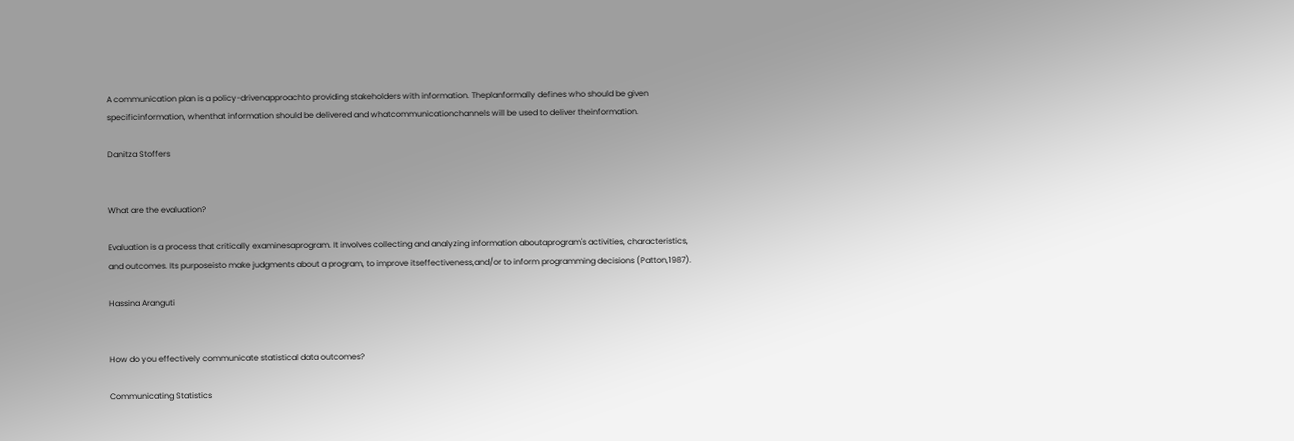A communication plan is a policy-drivenapproachto providing stakeholders with information. Theplanformally defines who should be given specificinformation, whenthat information should be delivered and whatcommunicationchannels will be used to deliver theinformation.

Danitza Stoffers


What are the evaluation?

Evaluation is a process that critically examinesaprogram. It involves collecting and analyzing information aboutaprogram's activities, characteristics, and outcomes. Its purposeisto make judgments about a program, to improve itseffectiveness,and/or to inform programming decisions (Patton,1987).

Hassina Aranguti


How do you effectively communicate statistical data outcomes?

Communicating Statistics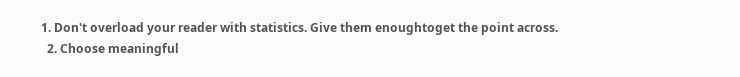1. Don't overload your reader with statistics. Give them enoughtoget the point across.
  2. Choose meaningful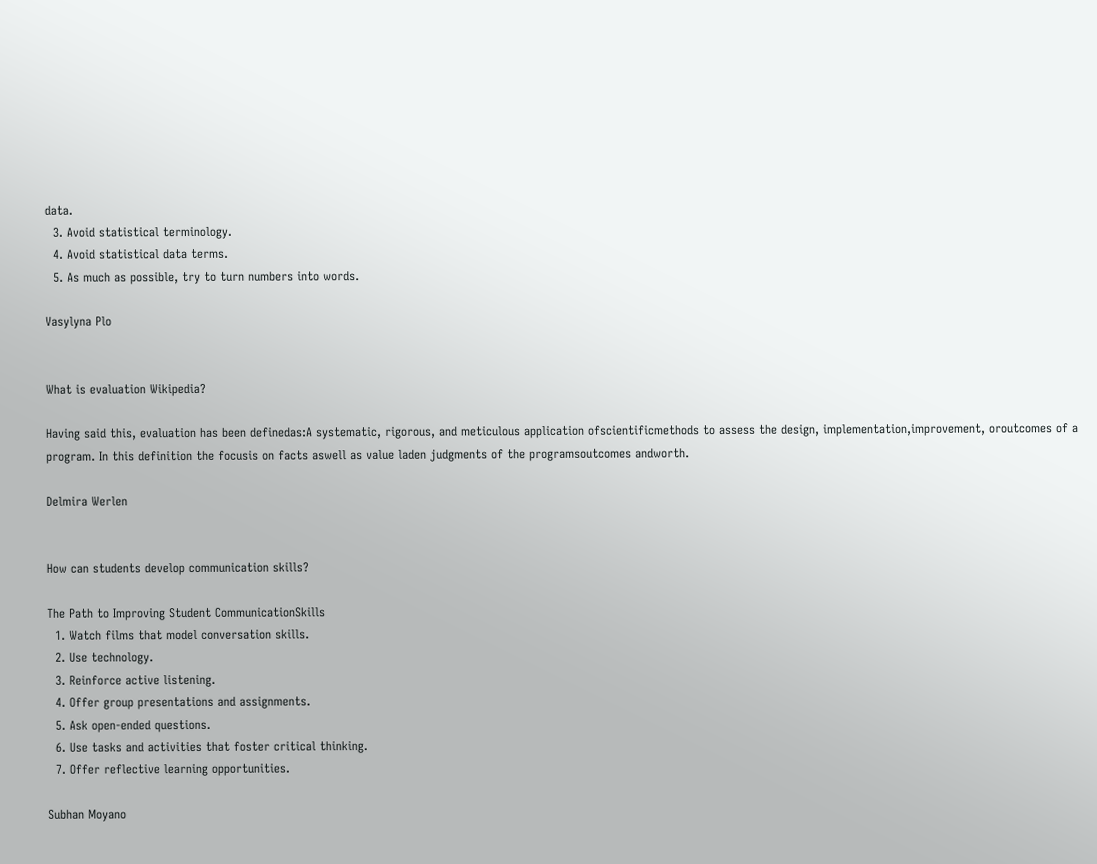data.
  3. Avoid statistical terminology.
  4. Avoid statistical data terms.
  5. As much as possible, try to turn numbers into words.

Vasylyna Plo


What is evaluation Wikipedia?

Having said this, evaluation has been definedas:A systematic, rigorous, and meticulous application ofscientificmethods to assess the design, implementation,improvement, oroutcomes of a program. In this definition the focusis on facts aswell as value laden judgments of the programsoutcomes andworth.

Delmira Werlen


How can students develop communication skills?

The Path to Improving Student CommunicationSkills
  1. Watch films that model conversation skills.
  2. Use technology.
  3. Reinforce active listening.
  4. Offer group presentations and assignments.
  5. Ask open-ended questions.
  6. Use tasks and activities that foster critical thinking.
  7. Offer reflective learning opportunities.

Subhan Moyano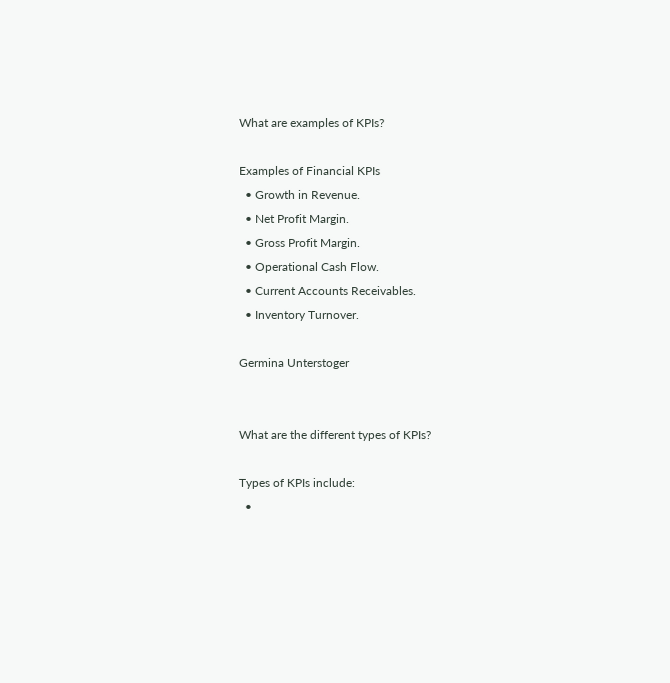What are examples of KPIs?

Examples of Financial KPIs
  • Growth in Revenue.
  • Net Profit Margin.
  • Gross Profit Margin.
  • Operational Cash Flow.
  • Current Accounts Receivables.
  • Inventory Turnover.

Germina Unterstoger


What are the different types of KPIs?

Types of KPIs include:
  •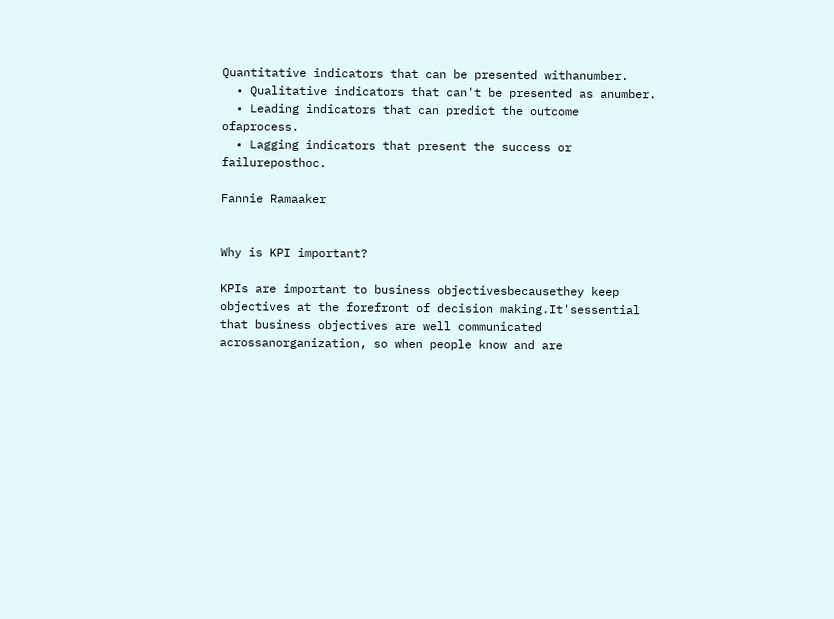Quantitative indicators that can be presented withanumber.
  • Qualitative indicators that can't be presented as anumber.
  • Leading indicators that can predict the outcome ofaprocess.
  • Lagging indicators that present the success or failureposthoc.

Fannie Ramaaker


Why is KPI important?

KPIs are important to business objectivesbecausethey keep objectives at the forefront of decision making.It'sessential that business objectives are well communicated acrossanorganization, so when people know and are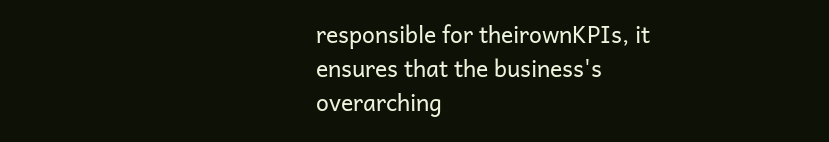responsible for theirownKPIs, it ensures that the business's overarching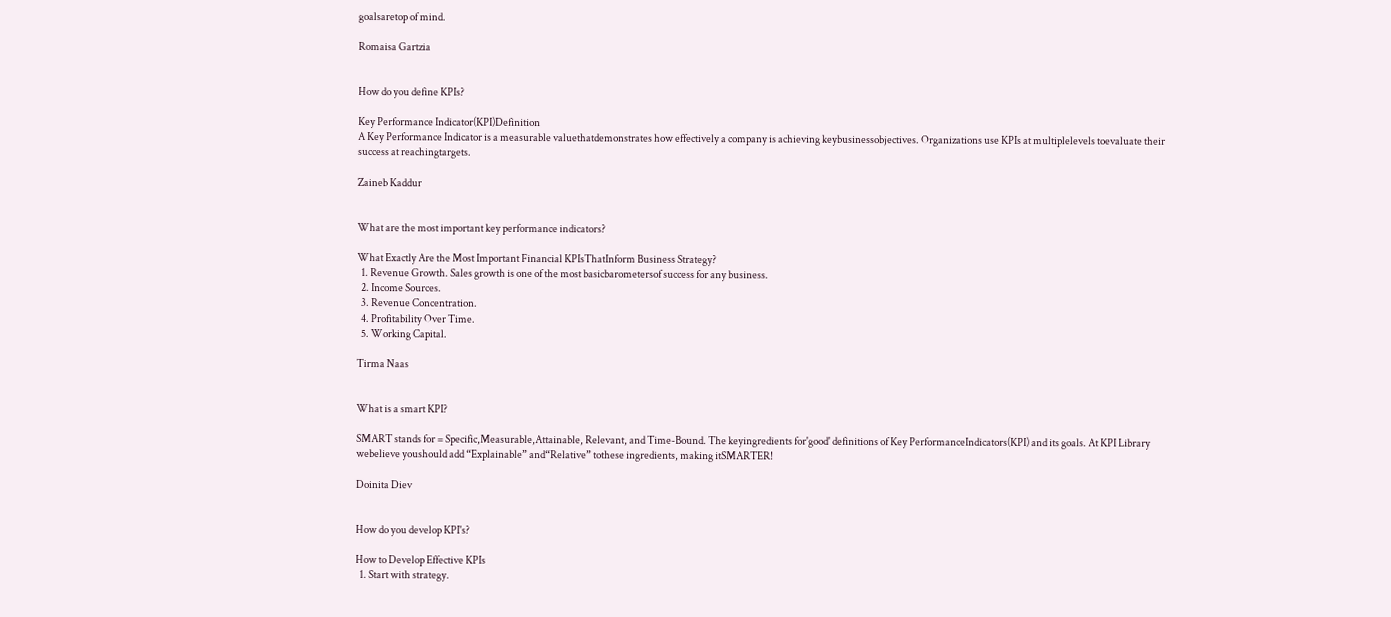goalsaretop of mind.

Romaisa Gartzia


How do you define KPIs?

Key Performance Indicator(KPI)Definition
A Key Performance Indicator is a measurable valuethatdemonstrates how effectively a company is achieving keybusinessobjectives. Organizations use KPIs at multiplelevels toevaluate their success at reachingtargets.

Zaineb Kaddur


What are the most important key performance indicators?

What Exactly Are the Most Important Financial KPIsThatInform Business Strategy?
  1. Revenue Growth. Sales growth is one of the most basicbarometersof success for any business.
  2. Income Sources.
  3. Revenue Concentration.
  4. Profitability Over Time.
  5. Working Capital.

Tirma Naas


What is a smart KPI?

SMART stands for = Specific,Measurable,Attainable, Relevant, and Time-Bound. The keyingredients for'good' definitions of Key PerformanceIndicators(KPI) and its goals. At KPI Library webelieve youshould add “Explainable” and“Relative” tothese ingredients, making itSMARTER!

Doinita Diev


How do you develop KPI's?

How to Develop Effective KPIs
  1. Start with strategy.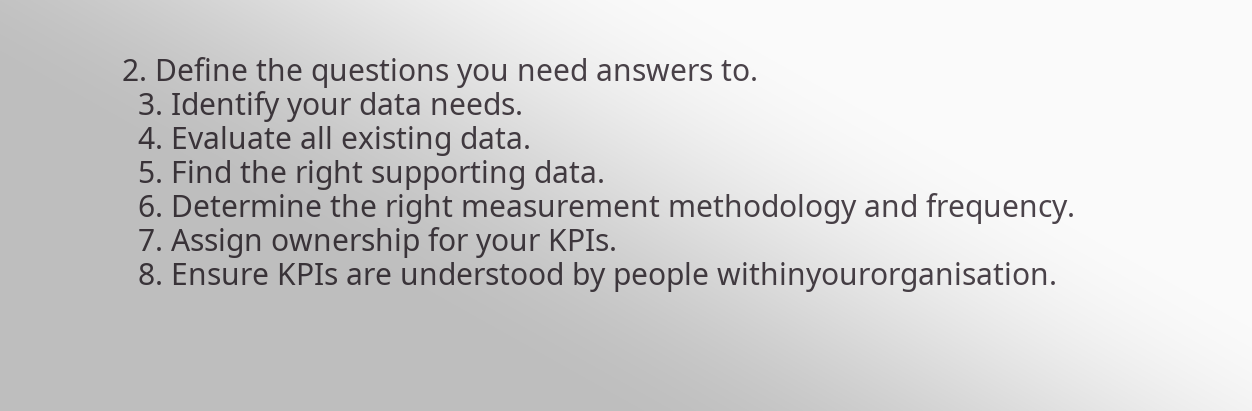2. Define the questions you need answers to.
  3. Identify your data needs.
  4. Evaluate all existing data.
  5. Find the right supporting data.
  6. Determine the right measurement methodology and frequency.
  7. Assign ownership for your KPIs.
  8. Ensure KPIs are understood by people withinyourorganisation.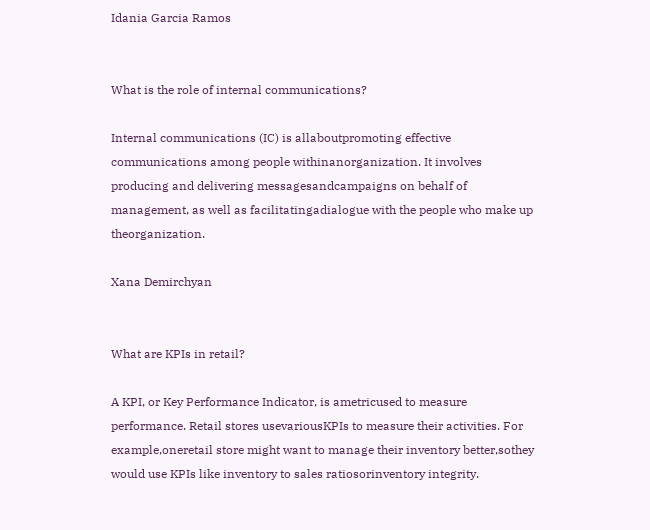Idania Garcia Ramos


What is the role of internal communications?

Internal communications (IC) is allaboutpromoting effective communications among people withinanorganization. It involves producing and delivering messagesandcampaigns on behalf of management, as well as facilitatingadialogue with the people who make up theorganization.

Xana Demirchyan


What are KPIs in retail?

A KPI, or Key Performance Indicator, is ametricused to measure performance. Retail stores usevariousKPIs to measure their activities. For example,oneretail store might want to manage their inventory better,sothey would use KPIs like inventory to sales ratiosorinventory integrity.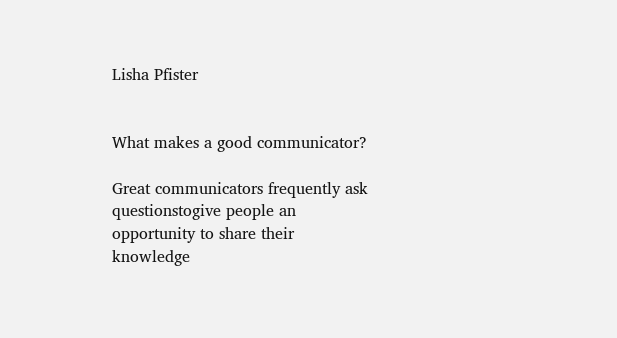Lisha Pfister


What makes a good communicator?

Great communicators frequently ask questionstogive people an opportunity to share their knowledge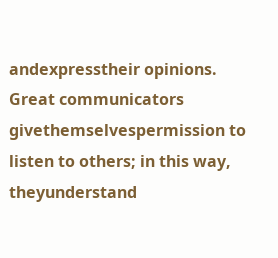andexpresstheir opinions. Great communicators givethemselvespermission to listen to others; in this way, theyunderstand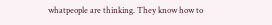whatpeople are thinking. They know how to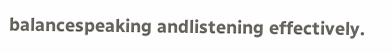balancespeaking andlistening effectively.